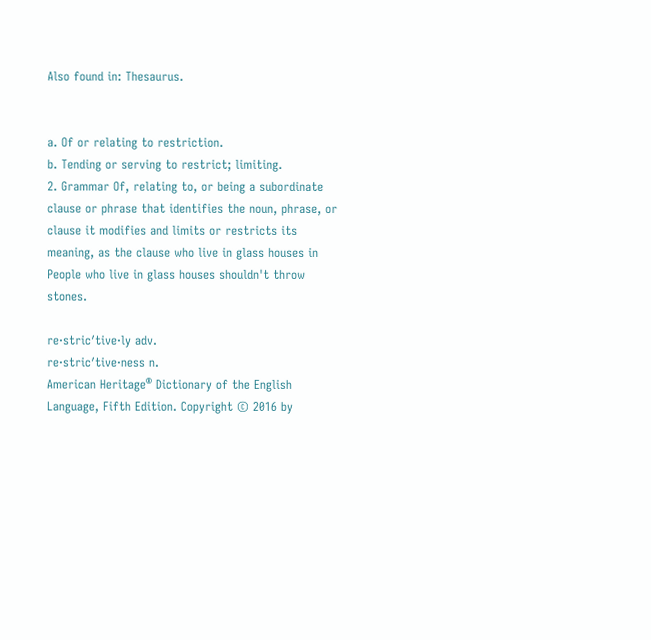Also found in: Thesaurus.


a. Of or relating to restriction.
b. Tending or serving to restrict; limiting.
2. Grammar Of, relating to, or being a subordinate clause or phrase that identifies the noun, phrase, or clause it modifies and limits or restricts its meaning, as the clause who live in glass houses in People who live in glass houses shouldn't throw stones.

re·stric′tive·ly adv.
re·stric′tive·ness n.
American Heritage® Dictionary of the English Language, Fifth Edition. Copyright © 2016 by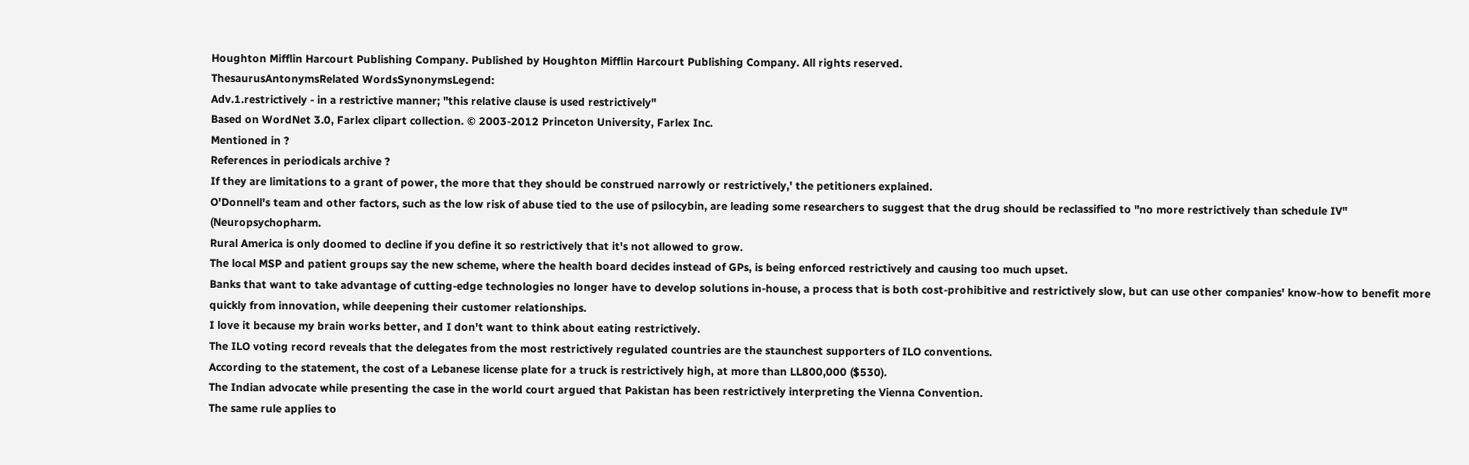Houghton Mifflin Harcourt Publishing Company. Published by Houghton Mifflin Harcourt Publishing Company. All rights reserved.
ThesaurusAntonymsRelated WordsSynonymsLegend:
Adv.1.restrictively - in a restrictive manner; "this relative clause is used restrictively"
Based on WordNet 3.0, Farlex clipart collection. © 2003-2012 Princeton University, Farlex Inc.
Mentioned in ?
References in periodicals archive ?
If they are limitations to a grant of power, the more that they should be construed narrowly or restrictively,' the petitioners explained.
O'Donnell's team and other factors, such as the low risk of abuse tied to the use of psilocybin, are leading some researchers to suggest that the drug should be reclassified to "no more restrictively than schedule IV" (Neuropsychopharm.
Rural America is only doomed to decline if you define it so restrictively that it's not allowed to grow.
The local MSP and patient groups say the new scheme, where the health board decides instead of GPs, is being enforced restrictively and causing too much upset.
Banks that want to take advantage of cutting-edge technologies no longer have to develop solutions in-house, a process that is both cost-prohibitive and restrictively slow, but can use other companies' know-how to benefit more quickly from innovation, while deepening their customer relationships.
I love it because my brain works better, and I don't want to think about eating restrictively.
The ILO voting record reveals that the delegates from the most restrictively regulated countries are the staunchest supporters of ILO conventions.
According to the statement, the cost of a Lebanese license plate for a truck is restrictively high, at more than LL800,000 ($530).
The Indian advocate while presenting the case in the world court argued that Pakistan has been restrictively interpreting the Vienna Convention.
The same rule applies to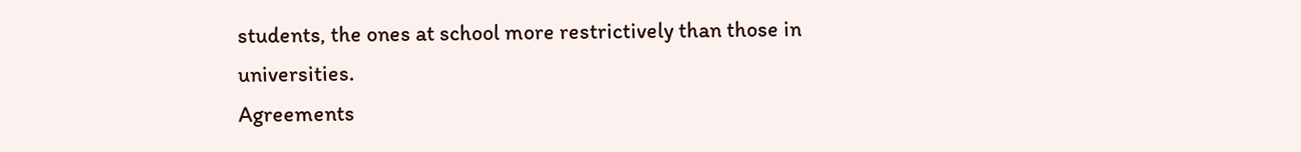students, the ones at school more restrictively than those in universities.
Agreements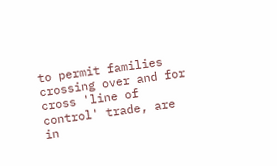to permit families crossing over and for cross 'line of control' trade, are in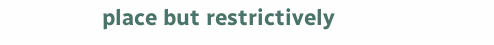place but restrictively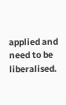applied and need to be liberalised.